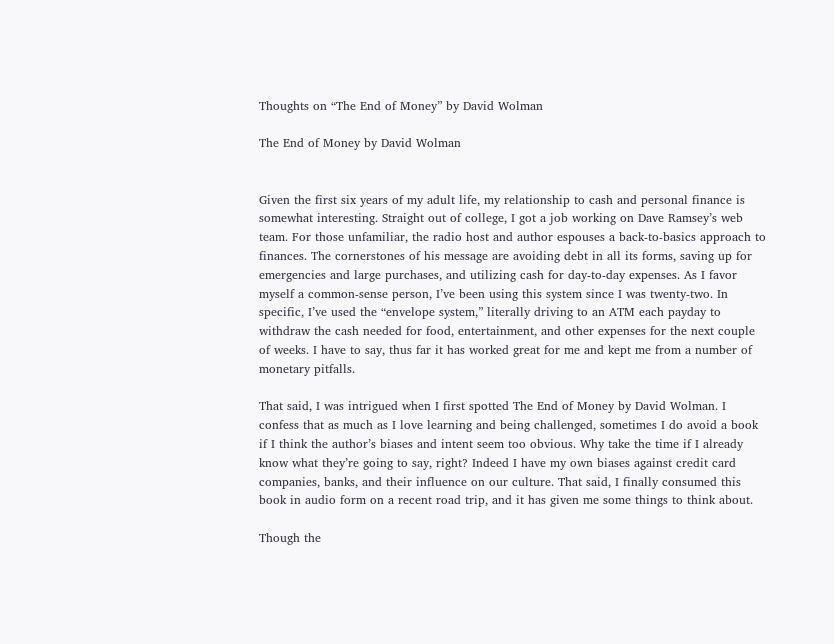Thoughts on “The End of Money” by David Wolman

The End of Money by David Wolman


Given the first six years of my adult life, my relationship to cash and personal finance is somewhat interesting. Straight out of college, I got a job working on Dave Ramsey’s web team. For those unfamiliar, the radio host and author espouses a back-to-basics approach to finances. The cornerstones of his message are avoiding debt in all its forms, saving up for emergencies and large purchases, and utilizing cash for day-to-day expenses. As I favor myself a common-sense person, I’ve been using this system since I was twenty-two. In specific, I’ve used the “envelope system,” literally driving to an ATM each payday to withdraw the cash needed for food, entertainment, and other expenses for the next couple of weeks. I have to say, thus far it has worked great for me and kept me from a number of monetary pitfalls.

That said, I was intrigued when I first spotted The End of Money by David Wolman. I confess that as much as I love learning and being challenged, sometimes I do avoid a book if I think the author’s biases and intent seem too obvious. Why take the time if I already know what they’re going to say, right? Indeed I have my own biases against credit card companies, banks, and their influence on our culture. That said, I finally consumed this book in audio form on a recent road trip, and it has given me some things to think about.

Though the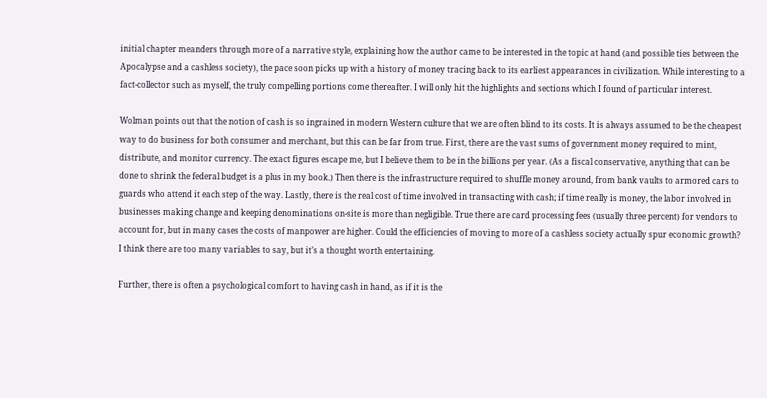initial chapter meanders through more of a narrative style, explaining how the author came to be interested in the topic at hand (and possible ties between the Apocalypse and a cashless society), the pace soon picks up with a history of money tracing back to its earliest appearances in civilization. While interesting to a fact-collector such as myself, the truly compelling portions come thereafter. I will only hit the highlights and sections which I found of particular interest.

Wolman points out that the notion of cash is so ingrained in modern Western culture that we are often blind to its costs. It is always assumed to be the cheapest way to do business for both consumer and merchant, but this can be far from true. First, there are the vast sums of government money required to mint, distribute, and monitor currency. The exact figures escape me, but I believe them to be in the billions per year. (As a fiscal conservative, anything that can be done to shrink the federal budget is a plus in my book.) Then there is the infrastructure required to shuffle money around, from bank vaults to armored cars to guards who attend it each step of the way. Lastly, there is the real cost of time involved in transacting with cash; if time really is money, the labor involved in businesses making change and keeping denominations on-site is more than negligible. True there are card processing fees (usually three percent) for vendors to account for, but in many cases the costs of manpower are higher. Could the efficiencies of moving to more of a cashless society actually spur economic growth? I think there are too many variables to say, but it’s a thought worth entertaining.

Further, there is often a psychological comfort to having cash in hand, as if it is the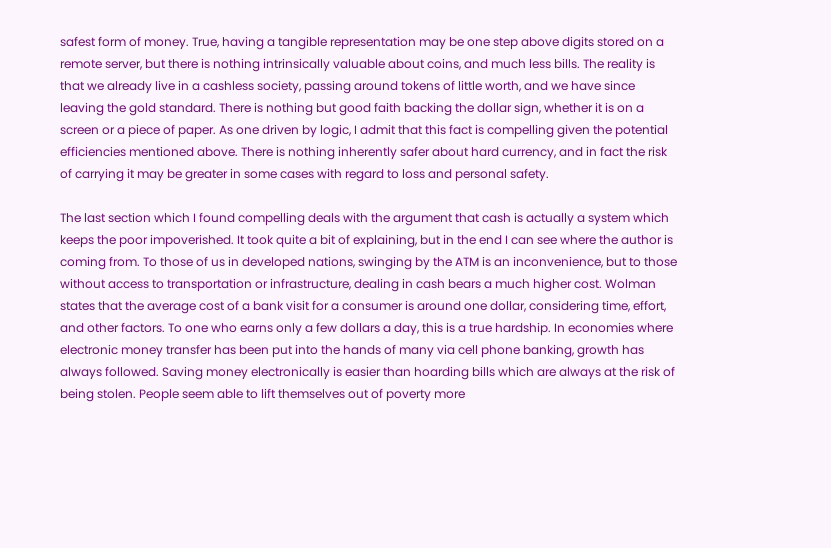safest form of money. True, having a tangible representation may be one step above digits stored on a remote server, but there is nothing intrinsically valuable about coins, and much less bills. The reality is that we already live in a cashless society, passing around tokens of little worth, and we have since leaving the gold standard. There is nothing but good faith backing the dollar sign, whether it is on a screen or a piece of paper. As one driven by logic, I admit that this fact is compelling given the potential efficiencies mentioned above. There is nothing inherently safer about hard currency, and in fact the risk of carrying it may be greater in some cases with regard to loss and personal safety.

The last section which I found compelling deals with the argument that cash is actually a system which keeps the poor impoverished. It took quite a bit of explaining, but in the end I can see where the author is coming from. To those of us in developed nations, swinging by the ATM is an inconvenience, but to those without access to transportation or infrastructure, dealing in cash bears a much higher cost. Wolman states that the average cost of a bank visit for a consumer is around one dollar, considering time, effort, and other factors. To one who earns only a few dollars a day, this is a true hardship. In economies where electronic money transfer has been put into the hands of many via cell phone banking, growth has always followed. Saving money electronically is easier than hoarding bills which are always at the risk of being stolen. People seem able to lift themselves out of poverty more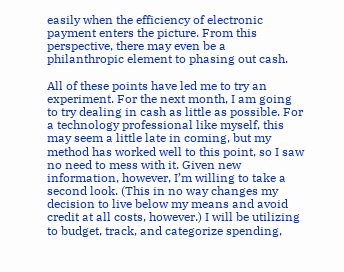easily when the efficiency of electronic payment enters the picture. From this perspective, there may even be a philanthropic element to phasing out cash.

All of these points have led me to try an experiment. For the next month, I am going to try dealing in cash as little as possible. For a technology professional like myself, this may seem a little late in coming, but my method has worked well to this point, so I saw no need to mess with it. Given new information, however, I’m willing to take a second look. (This in no way changes my decision to live below my means and avoid credit at all costs, however.) I will be utilizing to budget, track, and categorize spending,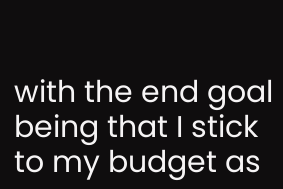with the end goal being that I stick to my budget as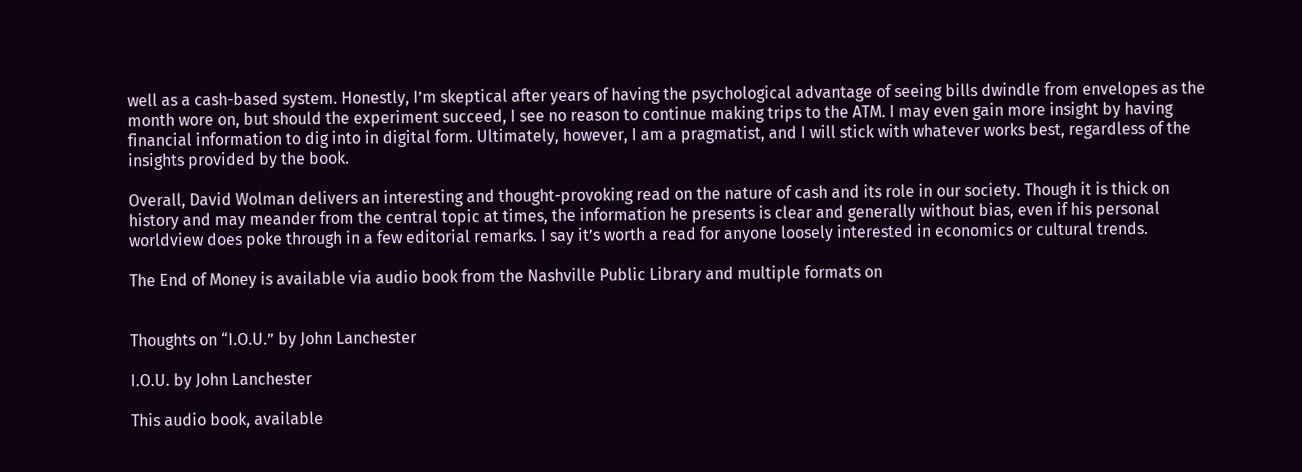well as a cash-based system. Honestly, I’m skeptical after years of having the psychological advantage of seeing bills dwindle from envelopes as the month wore on, but should the experiment succeed, I see no reason to continue making trips to the ATM. I may even gain more insight by having financial information to dig into in digital form. Ultimately, however, I am a pragmatist, and I will stick with whatever works best, regardless of the insights provided by the book.

Overall, David Wolman delivers an interesting and thought-provoking read on the nature of cash and its role in our society. Though it is thick on history and may meander from the central topic at times, the information he presents is clear and generally without bias, even if his personal worldview does poke through in a few editorial remarks. I say it’s worth a read for anyone loosely interested in economics or cultural trends.

The End of Money is available via audio book from the Nashville Public Library and multiple formats on


Thoughts on “I.O.U.” by John Lanchester

I.O.U. by John Lanchester

This audio book, available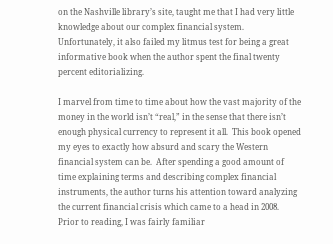on the Nashville library’s site, taught me that I had very little knowledge about our complex financial system.  Unfortunately, it also failed my litmus test for being a great informative book when the author spent the final twenty percent editorializing.

I marvel from time to time about how the vast majority of the money in the world isn’t “real,” in the sense that there isn’t enough physical currency to represent it all.  This book opened my eyes to exactly how absurd and scary the Western financial system can be.  After spending a good amount of time explaining terms and describing complex financial instruments, the author turns his attention toward analyzing the current financial crisis which came to a head in 2008.  Prior to reading, I was fairly familiar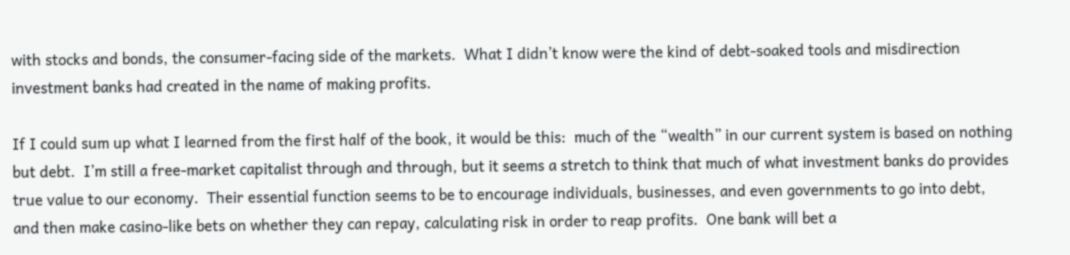with stocks and bonds, the consumer-facing side of the markets.  What I didn’t know were the kind of debt-soaked tools and misdirection investment banks had created in the name of making profits.

If I could sum up what I learned from the first half of the book, it would be this:  much of the “wealth” in our current system is based on nothing but debt.  I’m still a free-market capitalist through and through, but it seems a stretch to think that much of what investment banks do provides true value to our economy.  Their essential function seems to be to encourage individuals, businesses, and even governments to go into debt, and then make casino-like bets on whether they can repay, calculating risk in order to reap profits.  One bank will bet a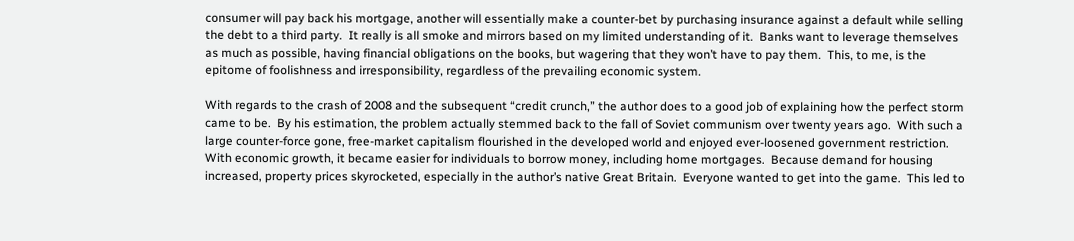consumer will pay back his mortgage, another will essentially make a counter-bet by purchasing insurance against a default while selling the debt to a third party.  It really is all smoke and mirrors based on my limited understanding of it.  Banks want to leverage themselves as much as possible, having financial obligations on the books, but wagering that they won’t have to pay them.  This, to me, is the epitome of foolishness and irresponsibility, regardless of the prevailing economic system.

With regards to the crash of 2008 and the subsequent “credit crunch,” the author does to a good job of explaining how the perfect storm came to be.  By his estimation, the problem actually stemmed back to the fall of Soviet communism over twenty years ago.  With such a large counter-force gone, free-market capitalism flourished in the developed world and enjoyed ever-loosened government restriction.  With economic growth, it became easier for individuals to borrow money, including home mortgages.  Because demand for housing increased, property prices skyrocketed, especially in the author’s native Great Britain.  Everyone wanted to get into the game.  This led to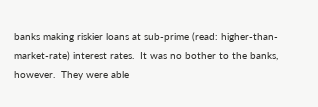banks making riskier loans at sub-prime (read: higher-than-market-rate) interest rates.  It was no bother to the banks, however.  They were able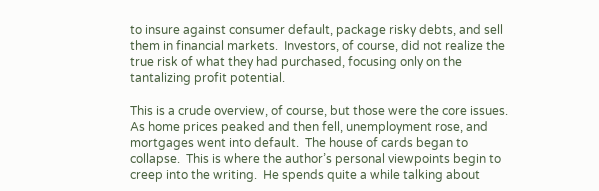to insure against consumer default, package risky debts, and sell them in financial markets.  Investors, of course, did not realize the true risk of what they had purchased, focusing only on the tantalizing profit potential.

This is a crude overview, of course, but those were the core issues.  As home prices peaked and then fell, unemployment rose, and mortgages went into default.  The house of cards began to collapse.  This is where the author’s personal viewpoints begin to creep into the writing.  He spends quite a while talking about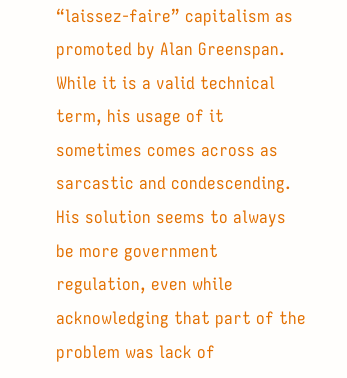“laissez-faire” capitalism as promoted by Alan Greenspan.  While it is a valid technical term, his usage of it sometimes comes across as sarcastic and condescending.  His solution seems to always be more government regulation, even while acknowledging that part of the problem was lack of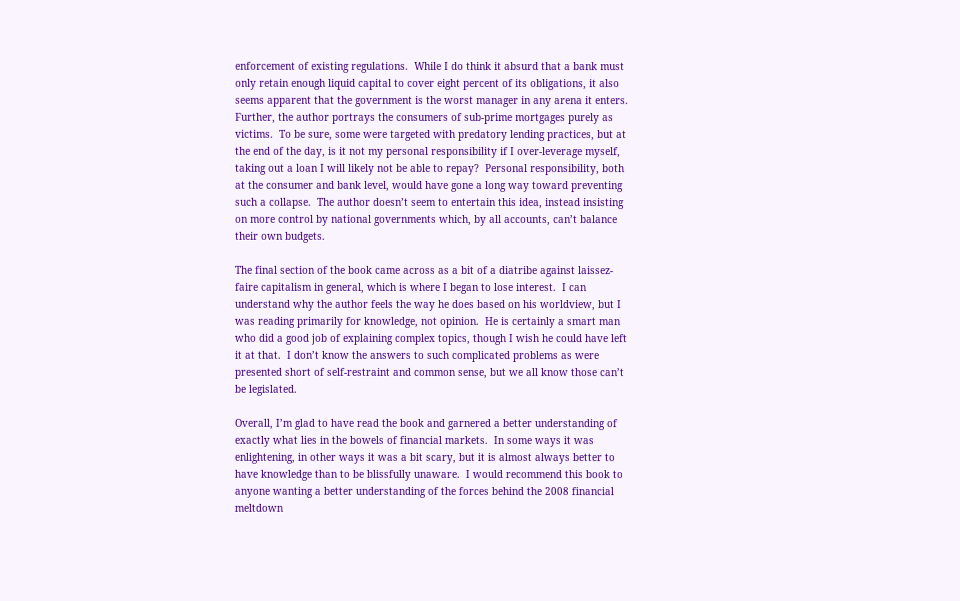enforcement of existing regulations.  While I do think it absurd that a bank must only retain enough liquid capital to cover eight percent of its obligations, it also seems apparent that the government is the worst manager in any arena it enters.  Further, the author portrays the consumers of sub-prime mortgages purely as victims.  To be sure, some were targeted with predatory lending practices, but at the end of the day, is it not my personal responsibility if I over-leverage myself, taking out a loan I will likely not be able to repay?  Personal responsibility, both at the consumer and bank level, would have gone a long way toward preventing such a collapse.  The author doesn’t seem to entertain this idea, instead insisting on more control by national governments which, by all accounts, can’t balance their own budgets.

The final section of the book came across as a bit of a diatribe against laissez-faire capitalism in general, which is where I began to lose interest.  I can understand why the author feels the way he does based on his worldview, but I was reading primarily for knowledge, not opinion.  He is certainly a smart man who did a good job of explaining complex topics, though I wish he could have left it at that.  I don’t know the answers to such complicated problems as were presented short of self-restraint and common sense, but we all know those can’t be legislated.

Overall, I’m glad to have read the book and garnered a better understanding of exactly what lies in the bowels of financial markets.  In some ways it was enlightening, in other ways it was a bit scary, but it is almost always better to have knowledge than to be blissfully unaware.  I would recommend this book to anyone wanting a better understanding of the forces behind the 2008 financial meltdown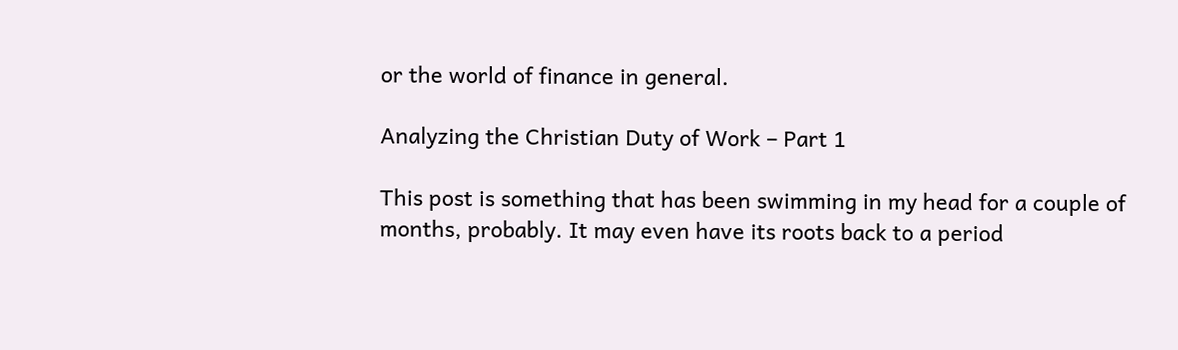or the world of finance in general.

Analyzing the Christian Duty of Work – Part 1

This post is something that has been swimming in my head for a couple of months, probably. It may even have its roots back to a period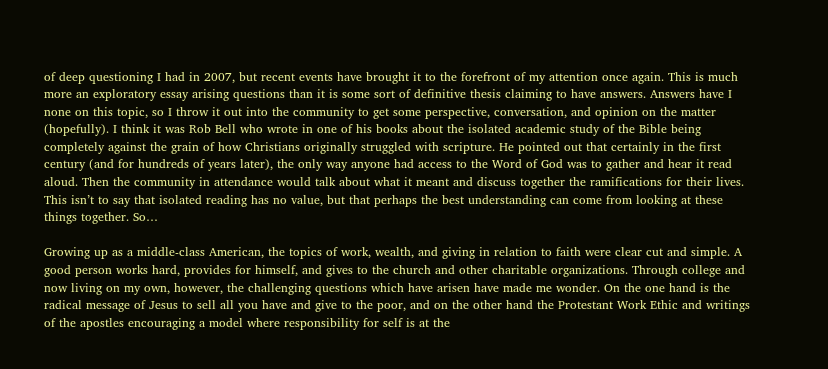of deep questioning I had in 2007, but recent events have brought it to the forefront of my attention once again. This is much more an exploratory essay arising questions than it is some sort of definitive thesis claiming to have answers. Answers have I none on this topic, so I throw it out into the community to get some perspective, conversation, and opinion on the matter (hopefully). I think it was Rob Bell who wrote in one of his books about the isolated academic study of the Bible being completely against the grain of how Christians originally struggled with scripture. He pointed out that certainly in the first century (and for hundreds of years later), the only way anyone had access to the Word of God was to gather and hear it read aloud. Then the community in attendance would talk about what it meant and discuss together the ramifications for their lives. This isn’t to say that isolated reading has no value, but that perhaps the best understanding can come from looking at these things together. So…

Growing up as a middle-class American, the topics of work, wealth, and giving in relation to faith were clear cut and simple. A good person works hard, provides for himself, and gives to the church and other charitable organizations. Through college and now living on my own, however, the challenging questions which have arisen have made me wonder. On the one hand is the radical message of Jesus to sell all you have and give to the poor, and on the other hand the Protestant Work Ethic and writings of the apostles encouraging a model where responsibility for self is at the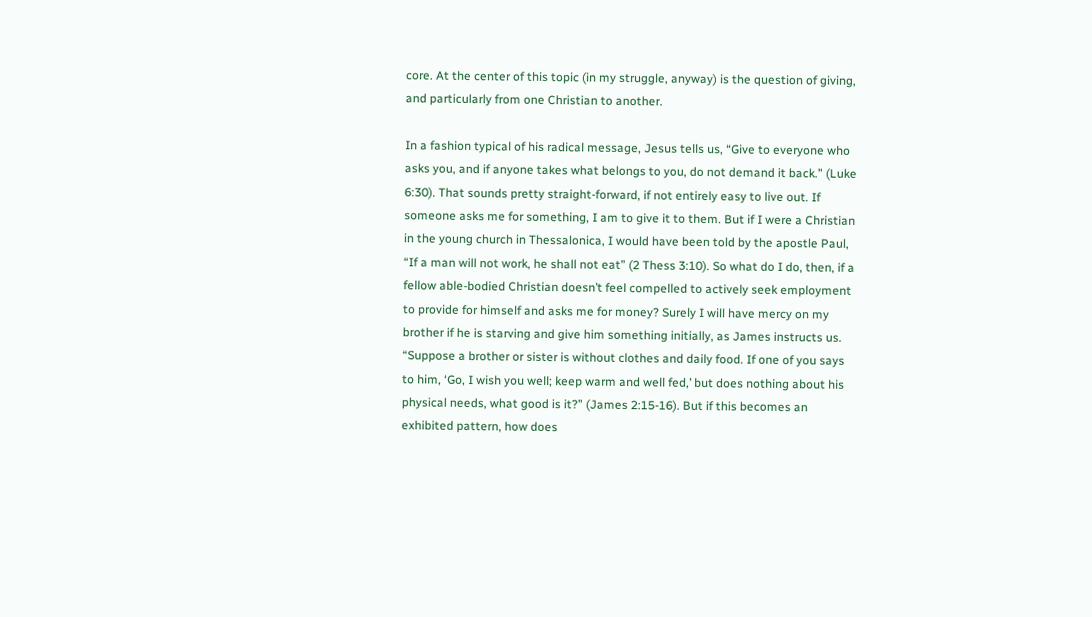core. At the center of this topic (in my struggle, anyway) is the question of giving, and particularly from one Christian to another.

In a fashion typical of his radical message, Jesus tells us, “Give to everyone who asks you, and if anyone takes what belongs to you, do not demand it back.” (Luke 6:30). That sounds pretty straight-forward, if not entirely easy to live out. If someone asks me for something, I am to give it to them. But if I were a Christian in the young church in Thessalonica, I would have been told by the apostle Paul, “If a man will not work, he shall not eat” (2 Thess 3:10). So what do I do, then, if a fellow able-bodied Christian doesn’t feel compelled to actively seek employment to provide for himself and asks me for money? Surely I will have mercy on my brother if he is starving and give him something initially, as James instructs us. “Suppose a brother or sister is without clothes and daily food. If one of you says to him, ‘Go, I wish you well; keep warm and well fed,’ but does nothing about his physical needs, what good is it?” (James 2:15-16). But if this becomes an exhibited pattern, how does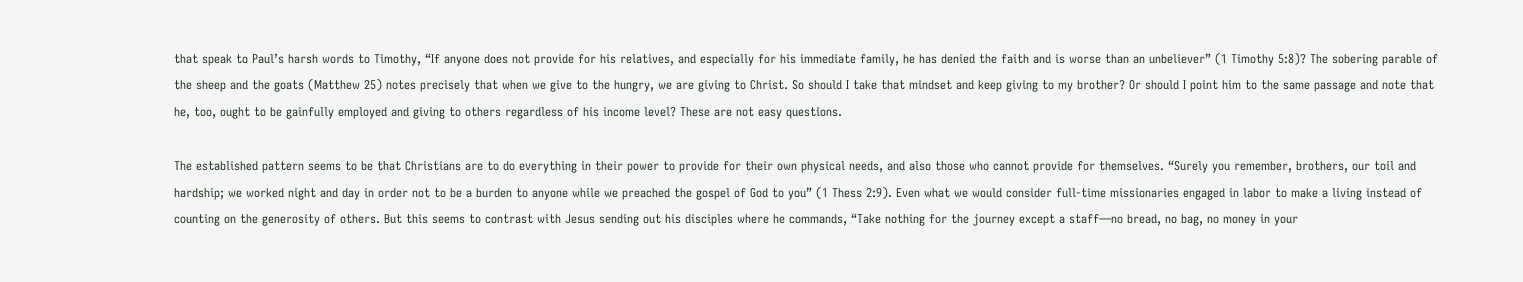that speak to Paul’s harsh words to Timothy, “If anyone does not provide for his relatives, and especially for his immediate family, he has denied the faith and is worse than an unbeliever” (1 Timothy 5:8)? The sobering parable of the sheep and the goats (Matthew 25) notes precisely that when we give to the hungry, we are giving to Christ. So should I take that mindset and keep giving to my brother? Or should I point him to the same passage and note that he, too, ought to be gainfully employed and giving to others regardless of his income level? These are not easy questions.

The established pattern seems to be that Christians are to do everything in their power to provide for their own physical needs, and also those who cannot provide for themselves. “Surely you remember, brothers, our toil and hardship; we worked night and day in order not to be a burden to anyone while we preached the gospel of God to you” (1 Thess 2:9). Even what we would consider full-time missionaries engaged in labor to make a living instead of counting on the generosity of others. But this seems to contrast with Jesus sending out his disciples where he commands, “Take nothing for the journey except a staff—no bread, no bag, no money in your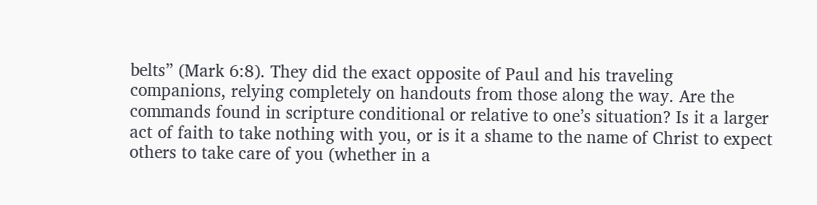belts” (Mark 6:8). They did the exact opposite of Paul and his traveling companions, relying completely on handouts from those along the way. Are the commands found in scripture conditional or relative to one’s situation? Is it a larger act of faith to take nothing with you, or is it a shame to the name of Christ to expect others to take care of you (whether in a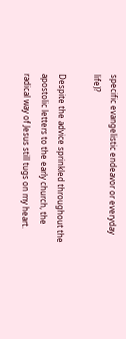specific evangelistic endeavor or everyday life)?

Despite the advice sprinkled throughout the apostolic letters to the early church, the radical way of Jesus still tugs on my heart.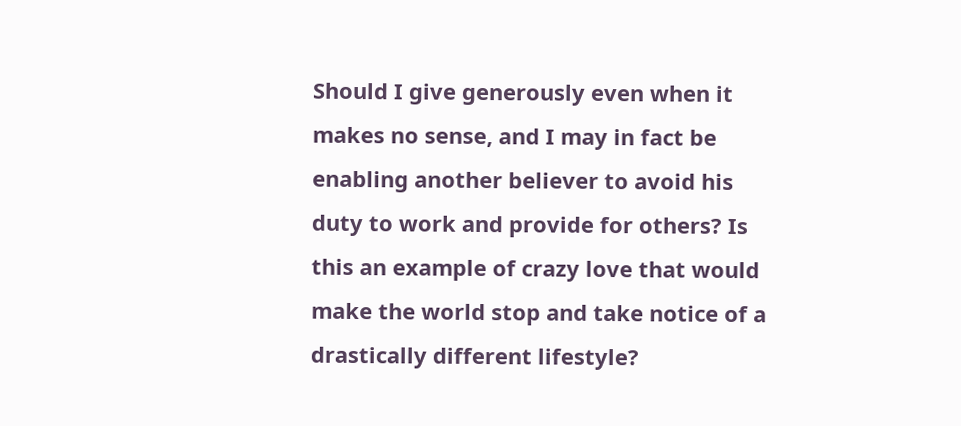Should I give generously even when it makes no sense, and I may in fact be enabling another believer to avoid his duty to work and provide for others? Is this an example of crazy love that would make the world stop and take notice of a drastically different lifestyle?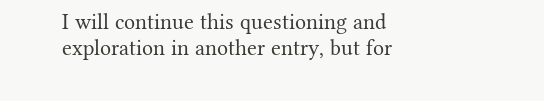I will continue this questioning and exploration in another entry, but for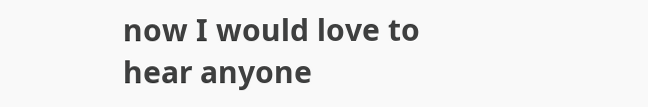now I would love to hear anyone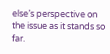else’s perspective on the issue as it stands so far.